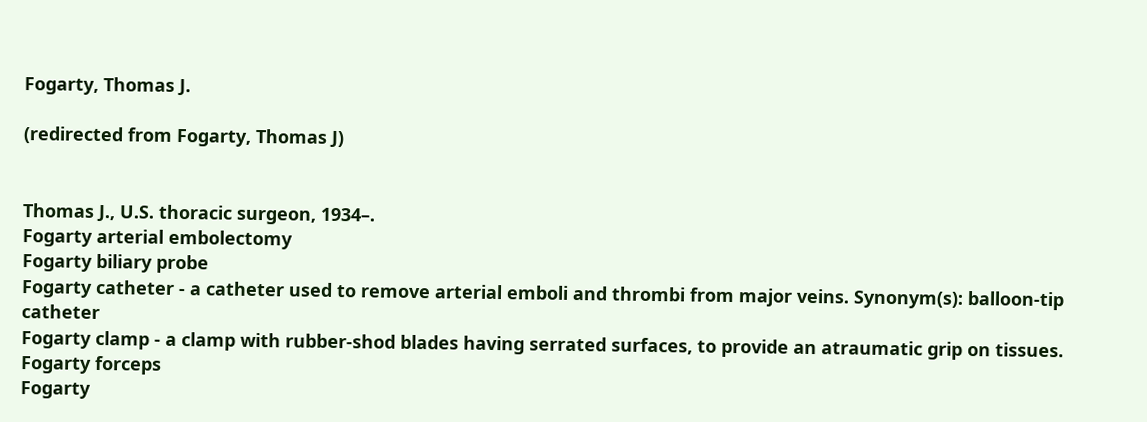Fogarty, Thomas J.

(redirected from Fogarty, Thomas J)


Thomas J., U.S. thoracic surgeon, 1934–.
Fogarty arterial embolectomy
Fogarty biliary probe
Fogarty catheter - a catheter used to remove arterial emboli and thrombi from major veins. Synonym(s): balloon-tip catheter
Fogarty clamp - a clamp with rubber-shod blades having serrated surfaces, to provide an atraumatic grip on tissues.
Fogarty forceps
Fogarty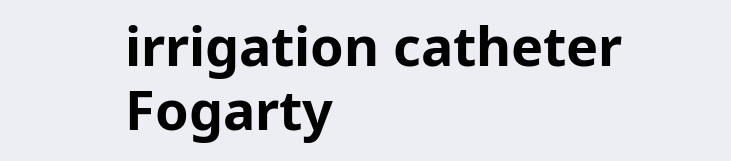irrigation catheter
Fogarty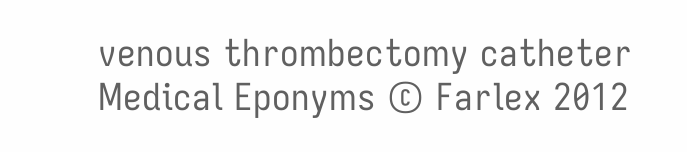venous thrombectomy catheter
Medical Eponyms © Farlex 2012